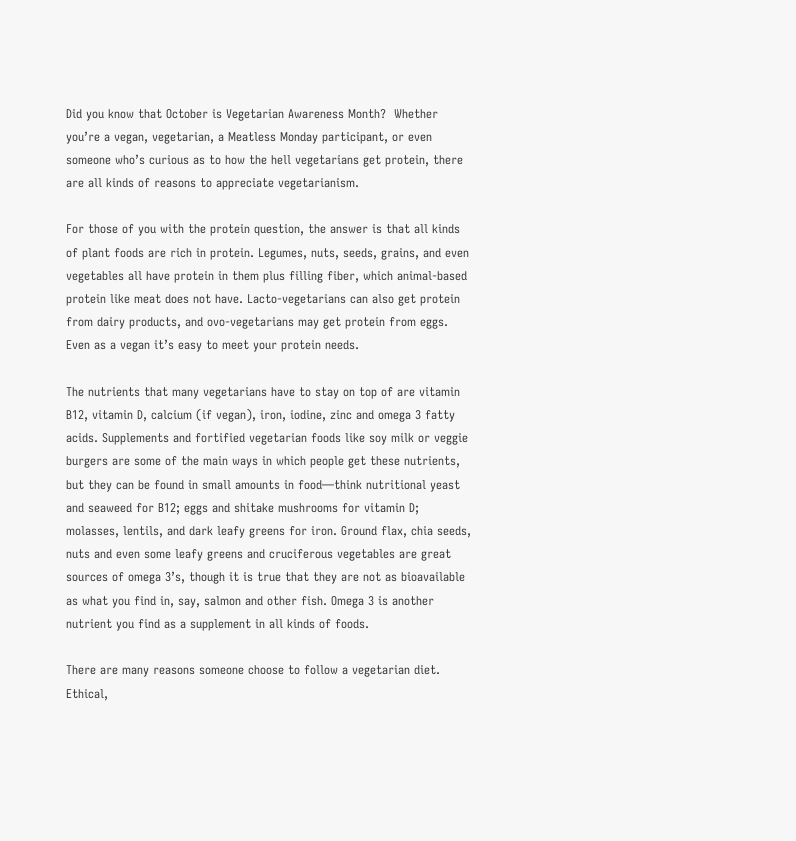Did you know that October is Vegetarian Awareness Month?  Whether you’re a vegan, vegetarian, a Meatless Monday participant, or even someone who’s curious as to how the hell vegetarians get protein, there are all kinds of reasons to appreciate vegetarianism.

For those of you with the protein question, the answer is that all kinds of plant foods are rich in protein. Legumes, nuts, seeds, grains, and even vegetables all have protein in them plus filling fiber, which animal-based protein like meat does not have. Lacto-vegetarians can also get protein from dairy products, and ovo-vegetarians may get protein from eggs. Even as a vegan it’s easy to meet your protein needs.

The nutrients that many vegetarians have to stay on top of are vitamin B12, vitamin D, calcium (if vegan), iron, iodine, zinc and omega 3 fatty acids. Supplements and fortified vegetarian foods like soy milk or veggie burgers are some of the main ways in which people get these nutrients, but they can be found in small amounts in food—think nutritional yeast and seaweed for B12; eggs and shitake mushrooms for vitamin D; molasses, lentils, and dark leafy greens for iron. Ground flax, chia seeds, nuts and even some leafy greens and cruciferous vegetables are great sources of omega 3’s, though it is true that they are not as bioavailable as what you find in, say, salmon and other fish. Omega 3 is another nutrient you find as a supplement in all kinds of foods.

There are many reasons someone choose to follow a vegetarian diet. Ethical,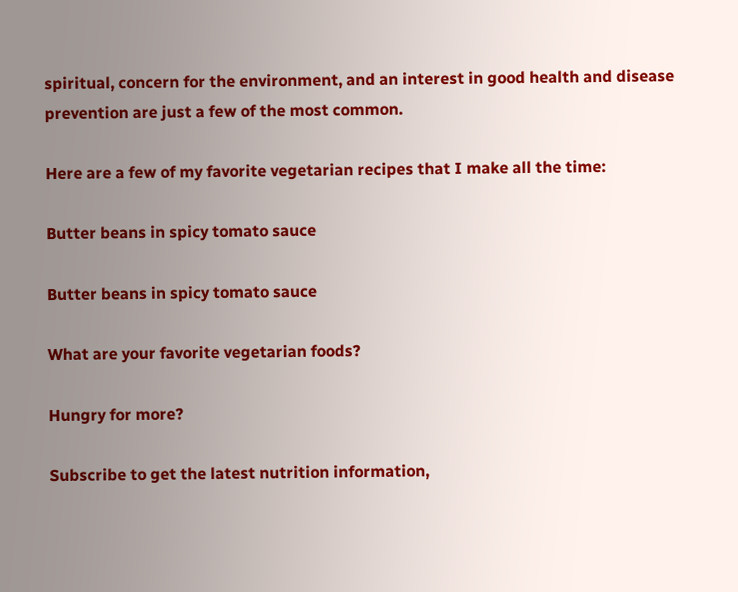spiritual, concern for the environment, and an interest in good health and disease prevention are just a few of the most common.

Here are a few of my favorite vegetarian recipes that I make all the time:

Butter beans in spicy tomato sauce

Butter beans in spicy tomato sauce

What are your favorite vegetarian foods?

Hungry for more?

Subscribe to get the latest nutrition information,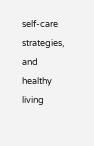self-care strategies, and healthy living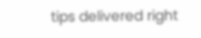tips delivered right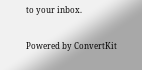to your inbox.

Powered by ConvertKit